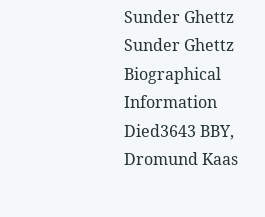Sunder Ghettz
Sunder Ghettz
Biographical Information
Died3643 BBY, Dromund Kaas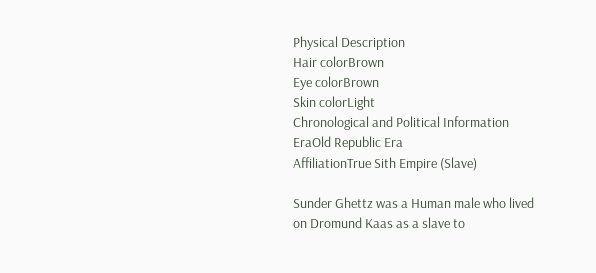Physical Description
Hair colorBrown
Eye colorBrown
Skin colorLight
Chronological and Political Information
EraOld Republic Era
AffiliationTrue Sith Empire (Slave)

Sunder Ghettz was a Human male who lived on Dromund Kaas as a slave to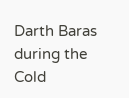Darth Baras during the Cold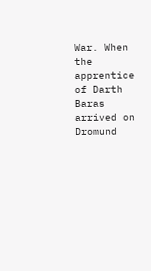War. When the apprentice of Darth Baras arrived on Dromund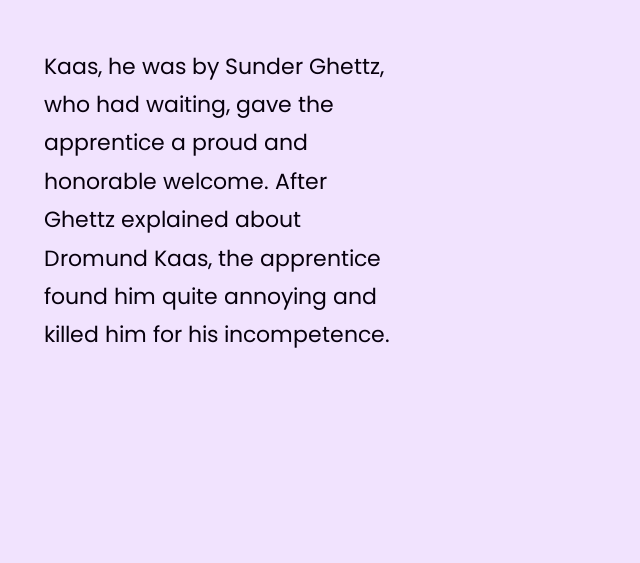Kaas, he was by Sunder Ghettz, who had waiting, gave the apprentice a proud and honorable welcome. After Ghettz explained about Dromund Kaas, the apprentice found him quite annoying and killed him for his incompetence.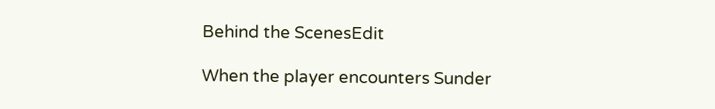Behind the ScenesEdit

When the player encounters Sunder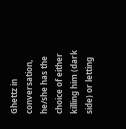Ghettz in conversation, he/she has the choice of either killing him (dark side) or letting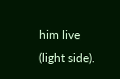him live (light side).